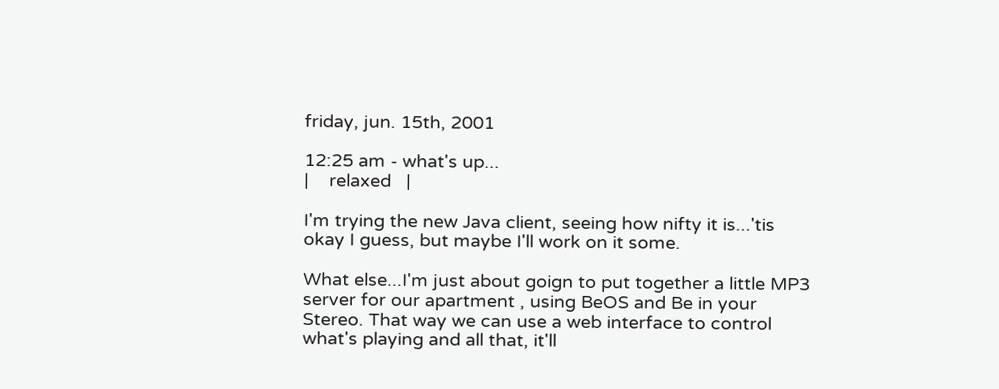friday, jun. 15th, 2001

12:25 am - what's up...
|    relaxed   |

I'm trying the new Java client, seeing how nifty it is...'tis okay I guess, but maybe I'll work on it some.

What else...I'm just about goign to put together a little MP3 server for our apartment , using BeOS and Be in your Stereo. That way we can use a web interface to control what's playing and all that, it'll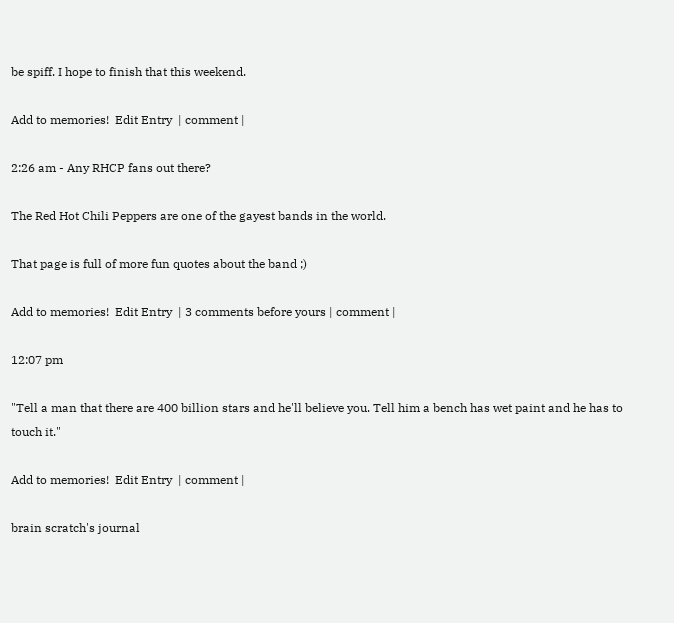be spiff. I hope to finish that this weekend.

Add to memories!  Edit Entry  | comment |

2:26 am - Any RHCP fans out there?

The Red Hot Chili Peppers are one of the gayest bands in the world.

That page is full of more fun quotes about the band ;)

Add to memories!  Edit Entry  | 3 comments before yours | comment |

12:07 pm

"Tell a man that there are 400 billion stars and he'll believe you. Tell him a bench has wet paint and he has to touch it."

Add to memories!  Edit Entry  | comment |

brain scratch's journal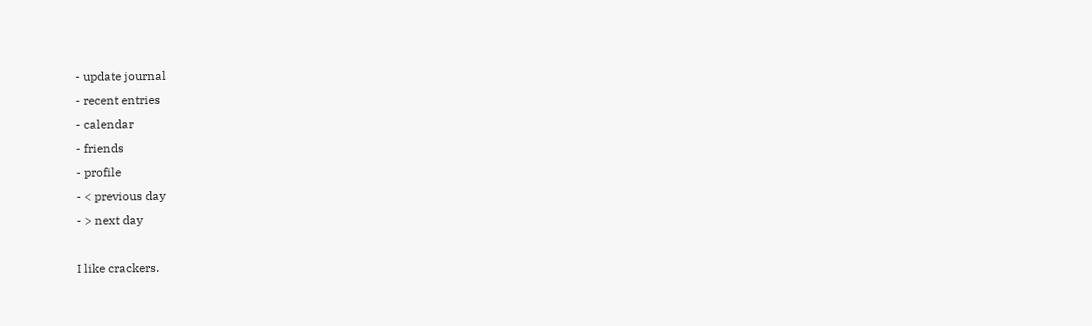- update journal
- recent entries
- calendar
- friends
- profile
- < previous day
- > next day

I like crackers.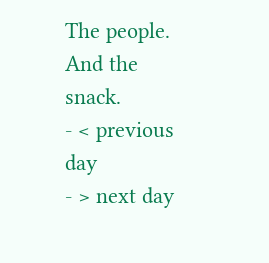The people.
And the snack.
- < previous day
- > next day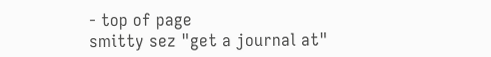- top of page
smitty sez "get a journal at"